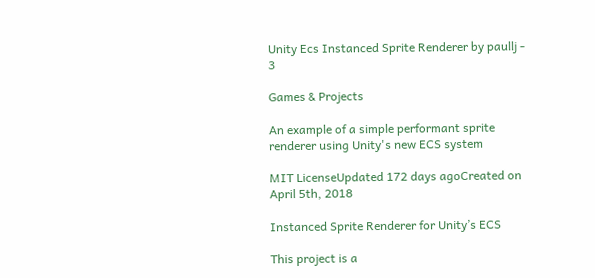Unity Ecs Instanced Sprite Renderer by paullj - 3

Games & Projects

An example of a simple performant sprite renderer using Unity's new ECS system

MIT LicenseUpdated 172 days agoCreated on April 5th, 2018

Instanced Sprite Renderer for Unity’s ECS

This project is a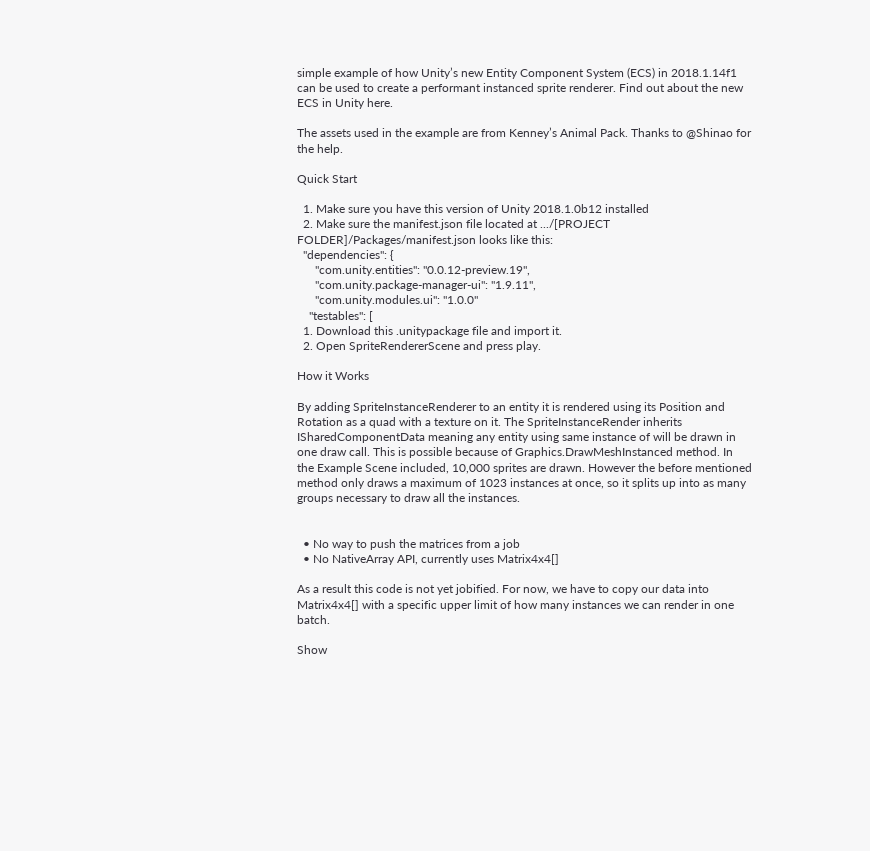simple example of how Unity’s new Entity Component System (ECS) in 2018.1.14f1 can be used to create a performant instanced sprite renderer. Find out about the new ECS in Unity here.

The assets used in the example are from Kenney’s Animal Pack. Thanks to @Shinao for the help.

Quick Start

  1. Make sure you have this version of Unity 2018.1.0b12 installed
  2. Make sure the manifest.json file located at .../[PROJECT FOLDER]/Packages/manifest.json looks like this:
  "dependencies": {
      "com.unity.entities": "0.0.12-preview.19",
      "com.unity.package-manager-ui": "1.9.11",
      "com.unity.modules.ui": "1.0.0"
    "testables": [
  1. Download this .unitypackage file and import it.
  2. Open SpriteRendererScene and press play.

How it Works

By adding SpriteInstanceRenderer to an entity it is rendered using its Position and Rotation as a quad with a texture on it. The SpriteInstanceRender inherits ISharedComponentData meaning any entity using same instance of will be drawn in one draw call. This is possible because of Graphics.DrawMeshInstanced method. In the Example Scene included, 10,000 sprites are drawn. However the before mentioned method only draws a maximum of 1023 instances at once, so it splits up into as many groups necessary to draw all the instances.


  • No way to push the matrices from a job
  • No NativeArray API, currently uses Matrix4x4[]

As a result this code is not yet jobified. For now, we have to copy our data into Matrix4x4[] with a specific upper limit of how many instances we can render in one batch.

Show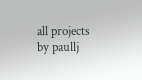all projects by paullj